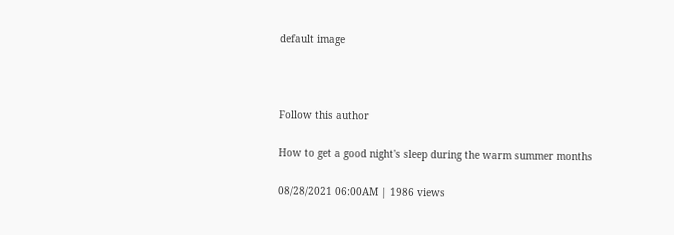default image



Follow this author

How to get a good night's sleep during the warm summer months

08/28/2021 06:00AM | 1986 views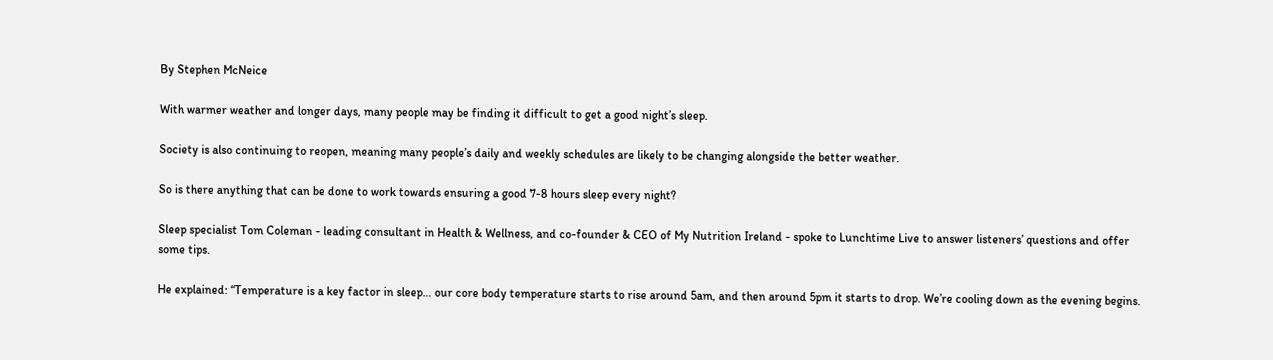By Stephen McNeice

With warmer weather and longer days, many people may be finding it difficult to get a good night’s sleep.

Society is also continuing to reopen, meaning many people’s daily and weekly schedules are likely to be changing alongside the better weather.

So is there anything that can be done to work towards ensuring a good 7-8 hours sleep every night?

Sleep specialist Tom Coleman - leading consultant in Health & Wellness, and co-founder & CEO of My Nutrition Ireland - spoke to Lunchtime Live to answer listeners’ questions and offer some tips.

He explained: “Temperature is a key factor in sleep… our core body temperature starts to rise around 5am, and then around 5pm it starts to drop. We’re cooling down as the evening begins.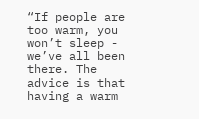“If people are too warm, you won’t sleep - we’ve all been there. The advice is that having a warm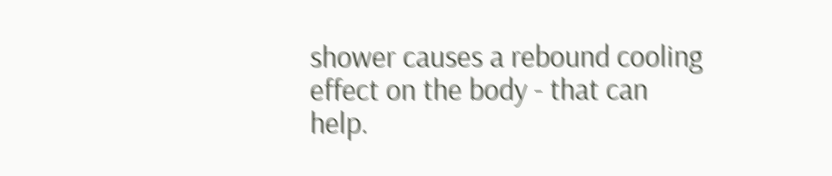shower causes a rebound cooling effect on the body - that can help.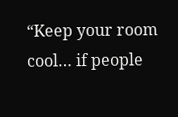“Keep your room cool… if people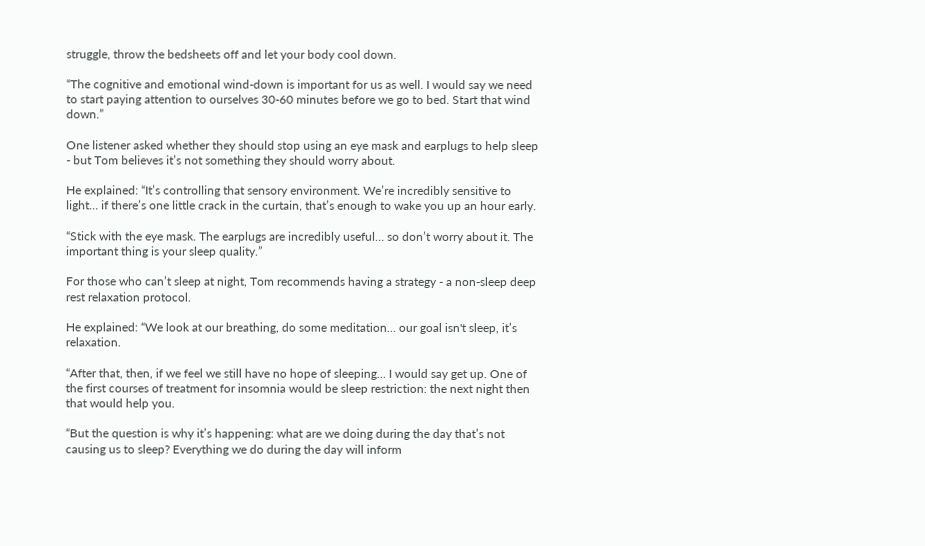struggle, throw the bedsheets off and let your body cool down.

“The cognitive and emotional wind-down is important for us as well. I would say we need to start paying attention to ourselves 30-60 minutes before we go to bed. Start that wind down.”

One listener asked whether they should stop using an eye mask and earplugs to help sleep - but Tom believes it’s not something they should worry about.

He explained: “It’s controlling that sensory environment. We’re incredibly sensitive to light… if there’s one little crack in the curtain, that’s enough to wake you up an hour early.

“Stick with the eye mask. The earplugs are incredibly useful… so don’t worry about it. The important thing is your sleep quality.”

For those who can’t sleep at night, Tom recommends having a strategy - a non-sleep deep rest relaxation protocol.

He explained: “We look at our breathing, do some meditation… our goal isn't sleep, it’s relaxation.

“After that, then, if we feel we still have no hope of sleeping… I would say get up. One of the first courses of treatment for insomnia would be sleep restriction: the next night then that would help you.

“But the question is why it’s happening: what are we doing during the day that’s not causing us to sleep? Everything we do during the day will inform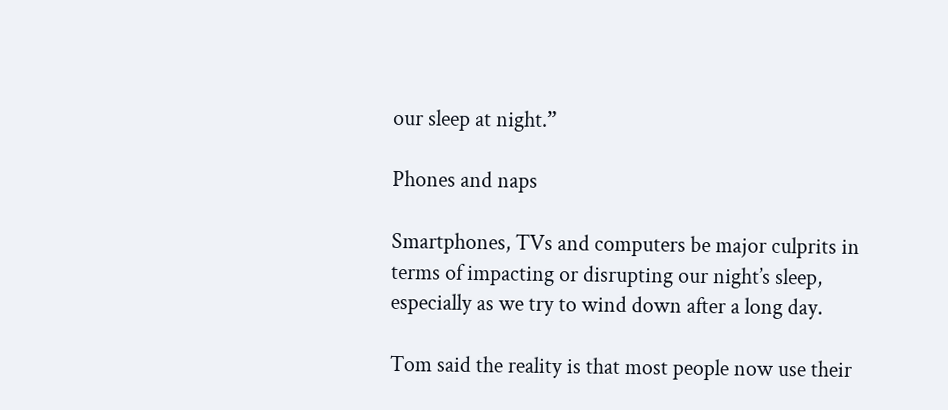our sleep at night.”

Phones and naps

Smartphones, TVs and computers be major culprits in terms of impacting or disrupting our night’s sleep, especially as we try to wind down after a long day.

Tom said the reality is that most people now use their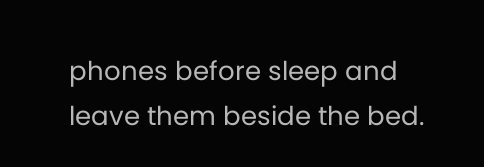phones before sleep and leave them beside the bed.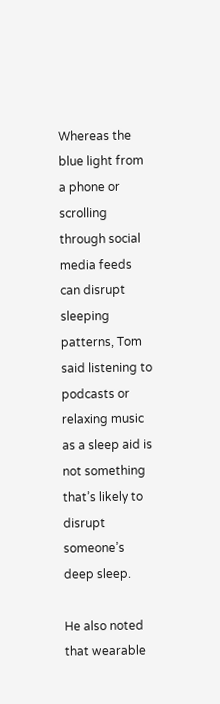Whereas the blue light from a phone or scrolling through social media feeds can disrupt sleeping patterns, Tom said listening to podcasts or relaxing music as a sleep aid is not something that’s likely to disrupt someone’s deep sleep.

He also noted that wearable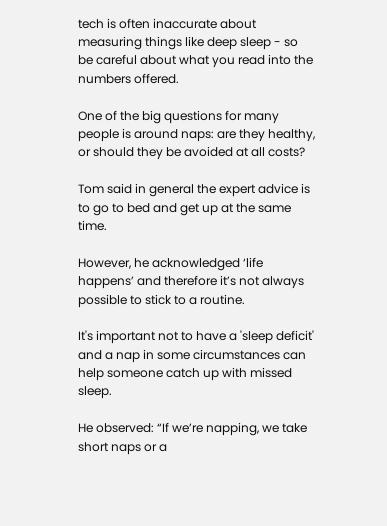tech is often inaccurate about measuring things like deep sleep - so be careful about what you read into the numbers offered.

One of the big questions for many people is around naps: are they healthy, or should they be avoided at all costs?

Tom said in general the expert advice is to go to bed and get up at the same time.

However, he acknowledged ‘life happens’ and therefore it’s not always possible to stick to a routine.

It's important not to have a 'sleep deficit' and a nap in some circumstances can help someone catch up with missed sleep.

He observed: “If we’re napping, we take short naps or a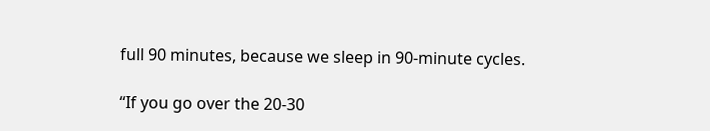full 90 minutes, because we sleep in 90-minute cycles.

“If you go over the 20-30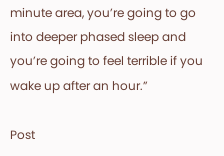minute area, you’re going to go into deeper phased sleep and you’re going to feel terrible if you wake up after an hour.”

Post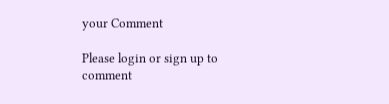your Comment

Please login or sign up to comment